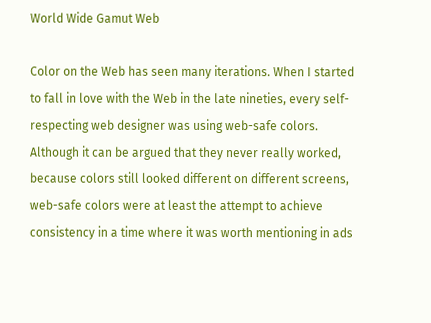World Wide Gamut Web

Color on the Web has seen many iterations. When I started to fall in love with the Web in the late nineties, every self-respecting web designer was using web-safe colors. Although it can be argued that they never really worked, because colors still looked different on different screens, web-safe colors were at least the attempt to achieve consistency in a time where it was worth mentioning in ads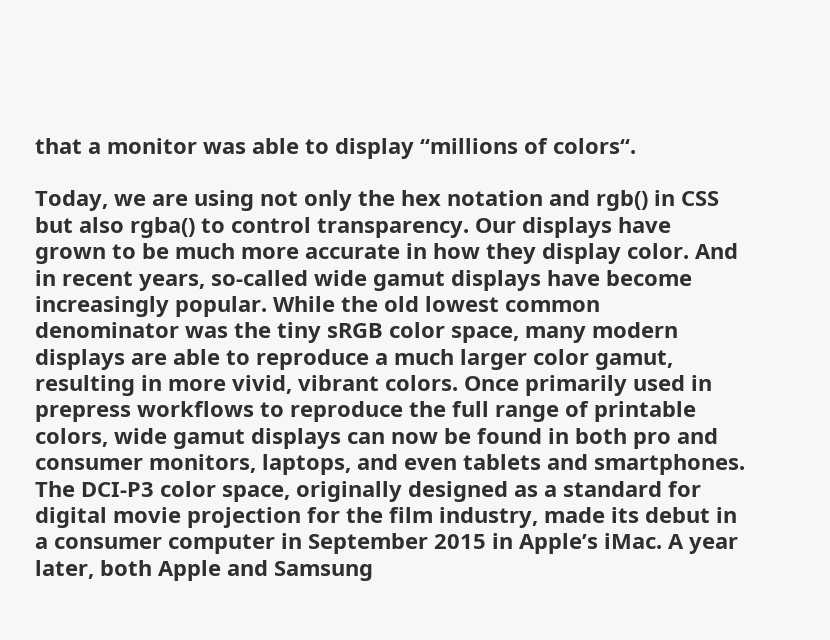that a monitor was able to display “millions of colors“.

Today, we are using not only the hex notation and rgb() in CSS but also rgba() to control transparency. Our displays have grown to be much more accurate in how they display color. And in recent years, so-called wide gamut displays have become increasingly popular. While the old lowest common denominator was the tiny sRGB color space, many modern displays are able to reproduce a much larger color gamut, resulting in more vivid, vibrant colors. Once primarily used in prepress workflows to reproduce the full range of printable colors, wide gamut displays can now be found in both pro and consumer monitors, laptops, and even tablets and smartphones. The DCI-P3 color space, originally designed as a standard for digital movie projection for the film industry, made its debut in a consumer computer in September 2015 in Apple’s iMac. A year later, both Apple and Samsung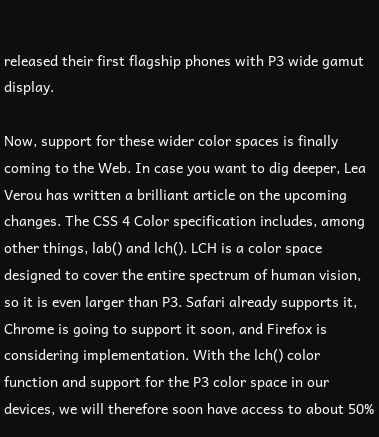released their first flagship phones with P3 wide gamut display.

Now, support for these wider color spaces is finally coming to the Web. In case you want to dig deeper, Lea Verou has written a brilliant article on the upcoming changes. The CSS 4 Color specification includes, among other things, lab() and lch(). LCH is a color space designed to cover the entire spectrum of human vision, so it is even larger than P3. Safari already supports it, Chrome is going to support it soon, and Firefox is considering implementation. With the lch() color function and support for the P3 color space in our devices, we will therefore soon have access to about 50%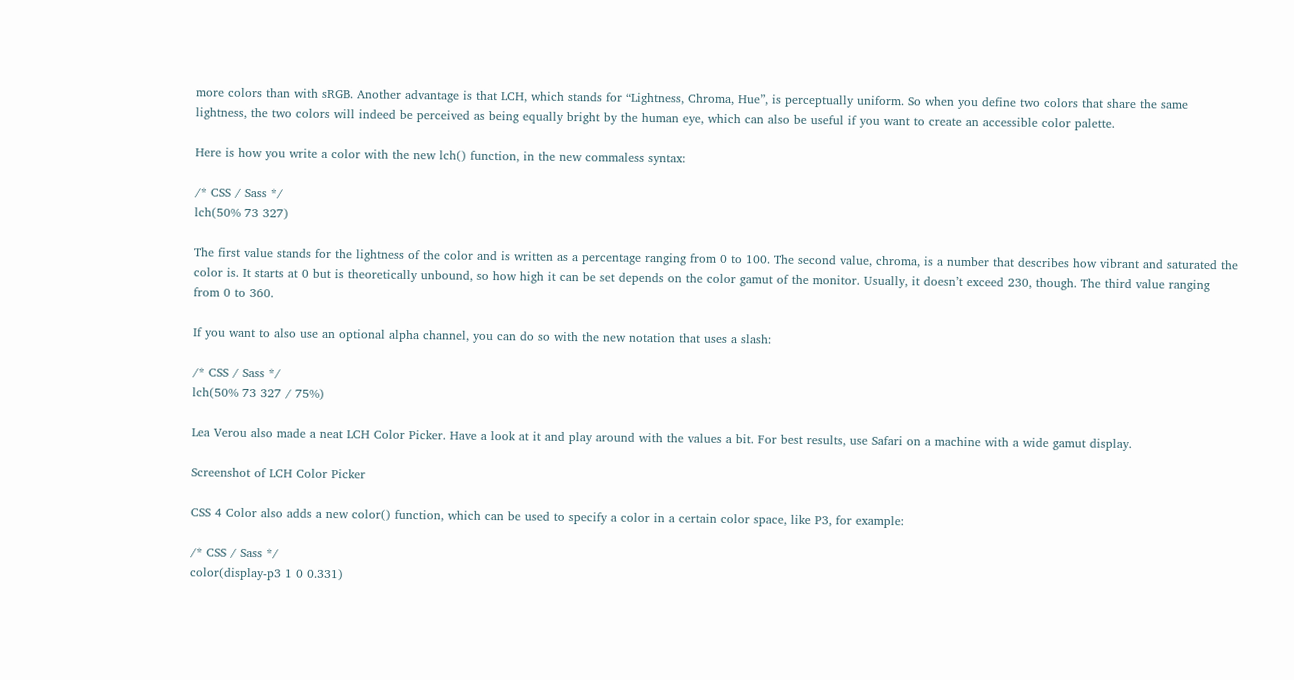more colors than with sRGB. Another advantage is that LCH, which stands for “Lightness, Chroma, Hue”, is perceptually uniform. So when you define two colors that share the same lightness, the two colors will indeed be perceived as being equally bright by the human eye, which can also be useful if you want to create an accessible color palette.

Here is how you write a color with the new lch() function, in the new commaless syntax:

/* CSS / Sass */
lch(50% 73 327)

The first value stands for the lightness of the color and is written as a percentage ranging from 0 to 100. The second value, chroma, is a number that describes how vibrant and saturated the color is. It starts at 0 but is theoretically unbound, so how high it can be set depends on the color gamut of the monitor. Usually, it doesn’t exceed 230, though. The third value ranging from 0 to 360.

If you want to also use an optional alpha channel, you can do so with the new notation that uses a slash:

/* CSS / Sass */
lch(50% 73 327 / 75%)

Lea Verou also made a neat LCH Color Picker. Have a look at it and play around with the values a bit. For best results, use Safari on a machine with a wide gamut display.

Screenshot of LCH Color Picker

CSS 4 Color also adds a new color() function, which can be used to specify a color in a certain color space, like P3, for example:

/* CSS / Sass */
color(display-p3 1 0 0.331)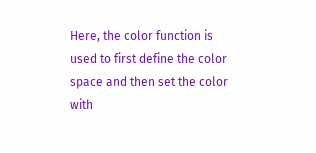Here, the color function is used to first define the color space and then set the color with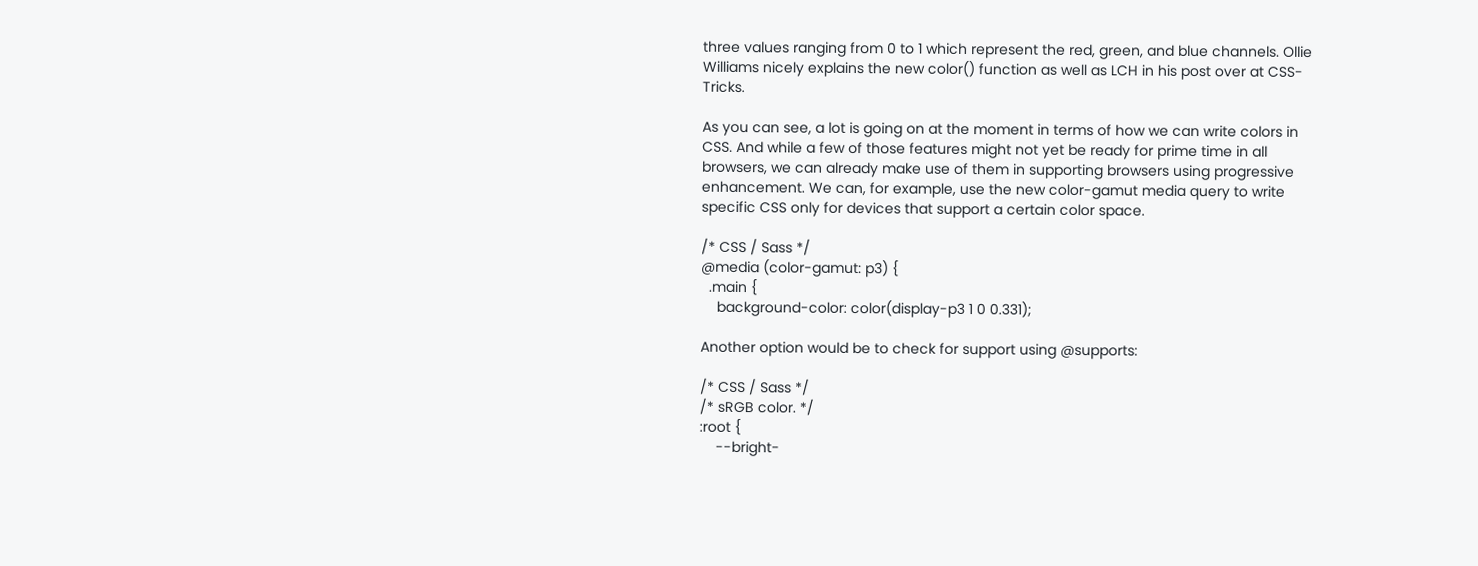three values ranging from 0 to 1 which represent the red, green, and blue channels. Ollie Williams nicely explains the new color() function as well as LCH in his post over at CSS-Tricks.

As you can see, a lot is going on at the moment in terms of how we can write colors in CSS. And while a few of those features might not yet be ready for prime time in all browsers, we can already make use of them in supporting browsers using progressive enhancement. We can, for example, use the new color-gamut media query to write specific CSS only for devices that support a certain color space.

/* CSS / Sass */
@media (color-gamut: p3) {
  .main {
    background-color: color(display-p3 1 0 0.331);

Another option would be to check for support using @supports:

/* CSS / Sass */
/* sRGB color. */
:root {
    --bright-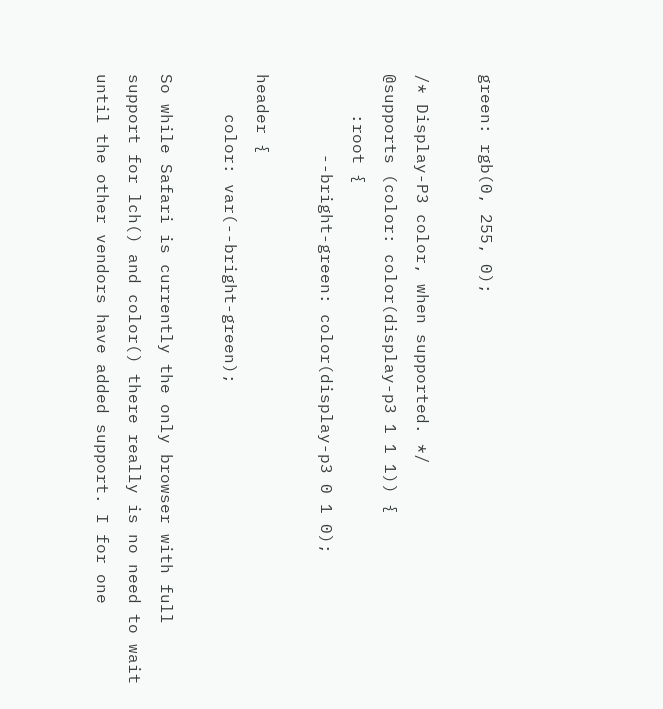green: rgb(0, 255, 0);

/* Display-P3 color, when supported. */
@supports (color: color(display-p3 1 1 1)) {
    :root {
        --bright-green: color(display-p3 0 1 0);

header {
    color: var(--bright-green);

So while Safari is currently the only browser with full support for lch() and color() there really is no need to wait until the other vendors have added support. I for one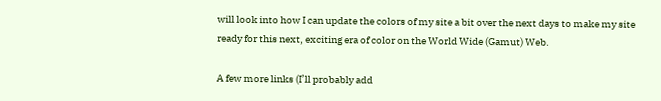will look into how I can update the colors of my site a bit over the next days to make my site ready for this next, exciting era of color on the World Wide (Gamut) Web.

A few more links (I’ll probably add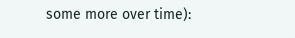some more over time):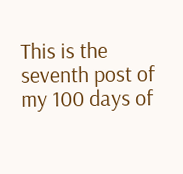This is the seventh post of my 100 days of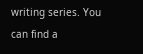writing series. You can find a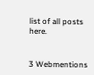list of all posts here.


3 Webmentions